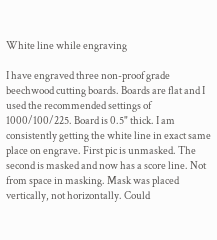White line while engraving

I have engraved three non-proof grade beechwood cutting boards. Boards are flat and I used the recommended settings of 1000/100/225. Board is 0.5" thick. I am consistently getting the white line in exact same place on engrave. First pic is unmasked. The second is masked and now has a score line. Not from space in masking. Mask was placed vertically, not horizontally. Could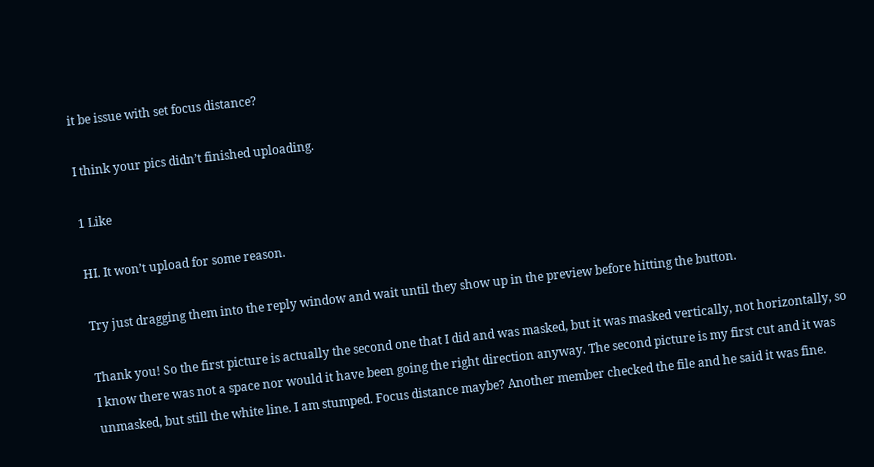it be issue with set focus distance?

I think your pics didn’t finished uploading.

1 Like

HI. It won’t upload for some reason.

Try just dragging them into the reply window and wait until they show up in the preview before hitting the button.

Thank you! So the first picture is actually the second one that I did and was masked, but it was masked vertically, not horizontally, so I know there was not a space nor would it have been going the right direction anyway. The second picture is my first cut and it was unmasked, but still the white line. I am stumped. Focus distance maybe? Another member checked the file and he said it was fine.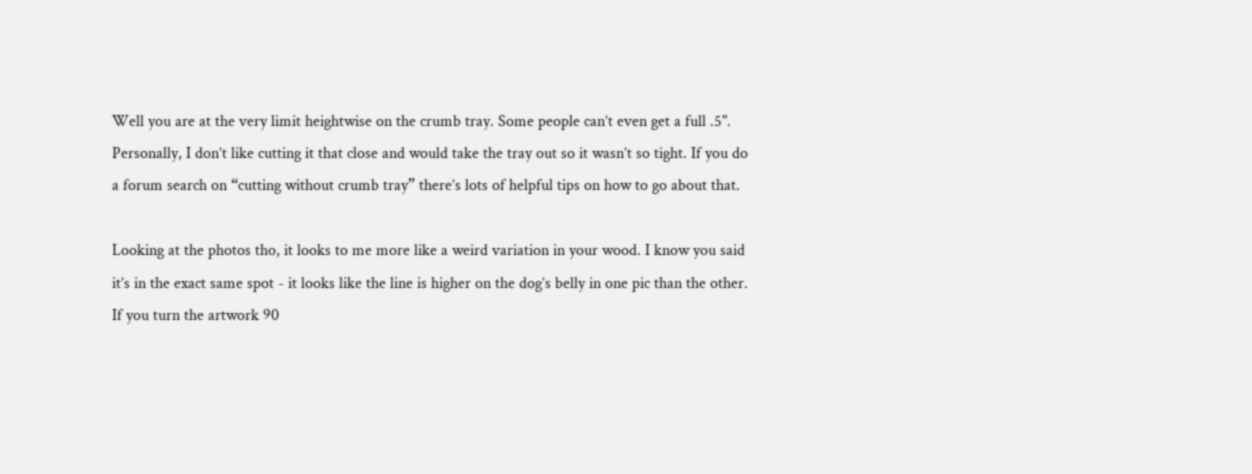Well you are at the very limit heightwise on the crumb tray. Some people can’t even get a full .5". Personally, I don’t like cutting it that close and would take the tray out so it wasn’t so tight. If you do a forum search on “cutting without crumb tray” there’s lots of helpful tips on how to go about that.

Looking at the photos tho, it looks to me more like a weird variation in your wood. I know you said it’s in the exact same spot - it looks like the line is higher on the dog’s belly in one pic than the other. If you turn the artwork 90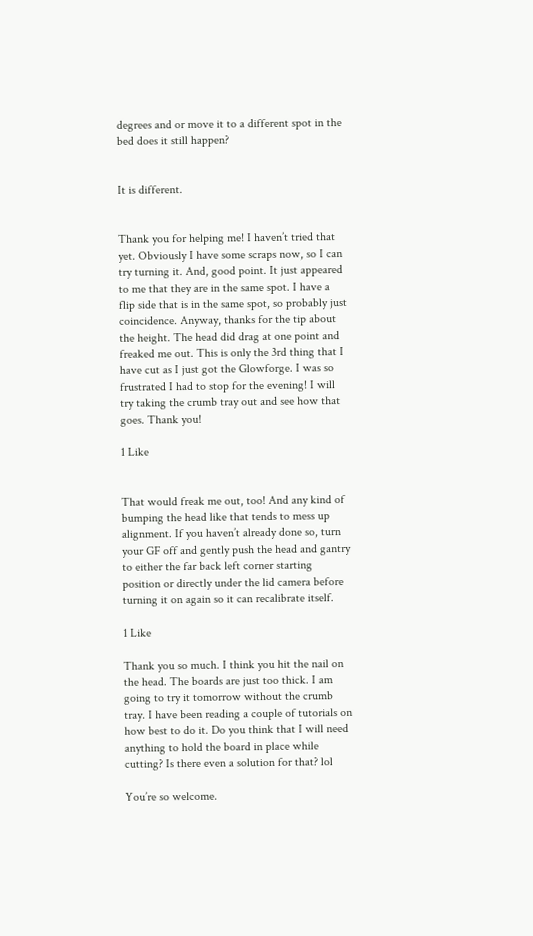degrees and or move it to a different spot in the bed does it still happen?


It is different.


Thank you for helping me! I haven’t tried that yet. Obviously I have some scraps now, so I can try turning it. And, good point. It just appeared to me that they are in the same spot. I have a flip side that is in the same spot, so probably just coincidence. Anyway, thanks for the tip about the height. The head did drag at one point and freaked me out. This is only the 3rd thing that I have cut as I just got the Glowforge. I was so frustrated I had to stop for the evening! I will try taking the crumb tray out and see how that goes. Thank you!

1 Like


That would freak me out, too! And any kind of bumping the head like that tends to mess up alignment. If you haven’t already done so, turn your GF off and gently push the head and gantry to either the far back left corner starting position or directly under the lid camera before turning it on again so it can recalibrate itself.

1 Like

Thank you so much. I think you hit the nail on the head. The boards are just too thick. I am going to try it tomorrow without the crumb tray. I have been reading a couple of tutorials on how best to do it. Do you think that I will need anything to hold the board in place while cutting? Is there even a solution for that? lol

You’re so welcome.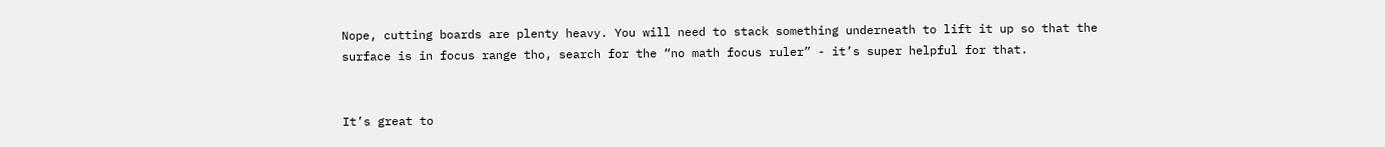Nope, cutting boards are plenty heavy. You will need to stack something underneath to lift it up so that the surface is in focus range tho, search for the “no math focus ruler” - it’s super helpful for that.


It’s great to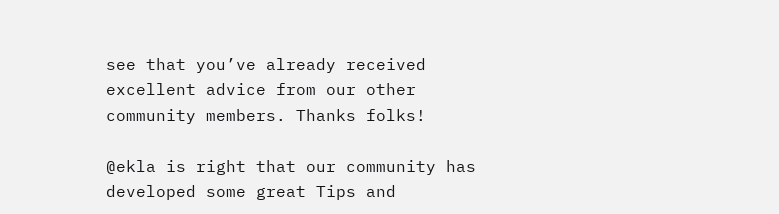see that you’ve already received excellent advice from our other community members. Thanks folks!

@ekla is right that our community has developed some great Tips and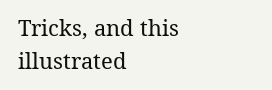Tricks, and this illustrated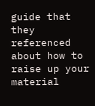guide that they referenced about how to raise up your material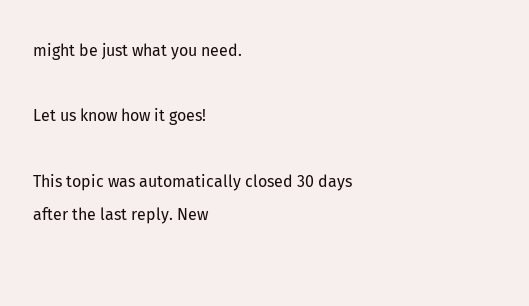might be just what you need.

Let us know how it goes!

This topic was automatically closed 30 days after the last reply. New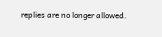replies are no longer allowed.